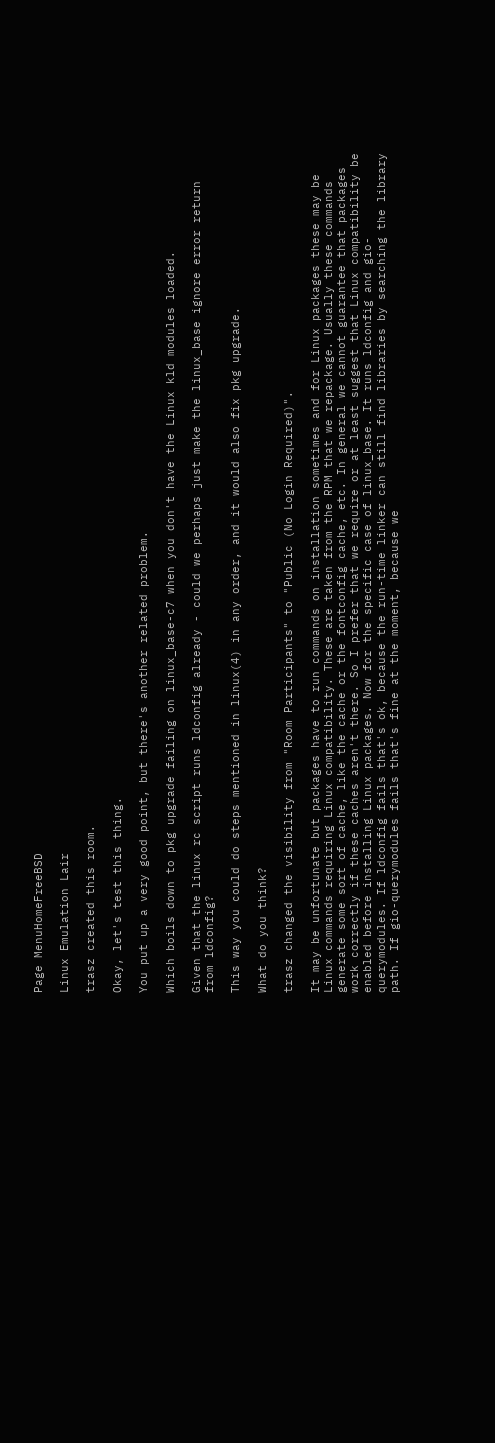Page MenuHomeFreeBSD

Linux Emulation Lair

trasz created this room.

Okay, let's test this thing.

You put up a very good point, but there's another related problem.

Which boils down to pkg upgrade failing on linux_base-c7 when you don't have the Linux kld modules loaded.

Given that the linux rc script runs ldconfig already - could we perhaps just make the linux_base ignore error return from ldconfig?

This way you could do steps mentioned in linux(4) in any order, and it would also fix pkg upgrade.

What do you think?

trasz changed the visibility from "Room Participants" to "Public (No Login Required)".

It may be unfortunate but packages have to run commands on installation sometimes and for Linux packages these may be Linux commands requiring Linux compatibility. These are taken from the RPM that we repackage. Usually these commands generate some sort of cache, like the cache or the fontconfig cache, etc. In general we cannot guarantee that packages work correctly if these caches aren't there. So I prefer that we require or at least suggest that Linux compatibility be enabled before installing Linux packages. Now for the specific case of linux_base. It runs ldconfig and gio-querymodules. If ldconfig fails that's ok, because the run-time linker can still find libraries by searching the library path. If gio-querymodules fails that's fine at the moment, because we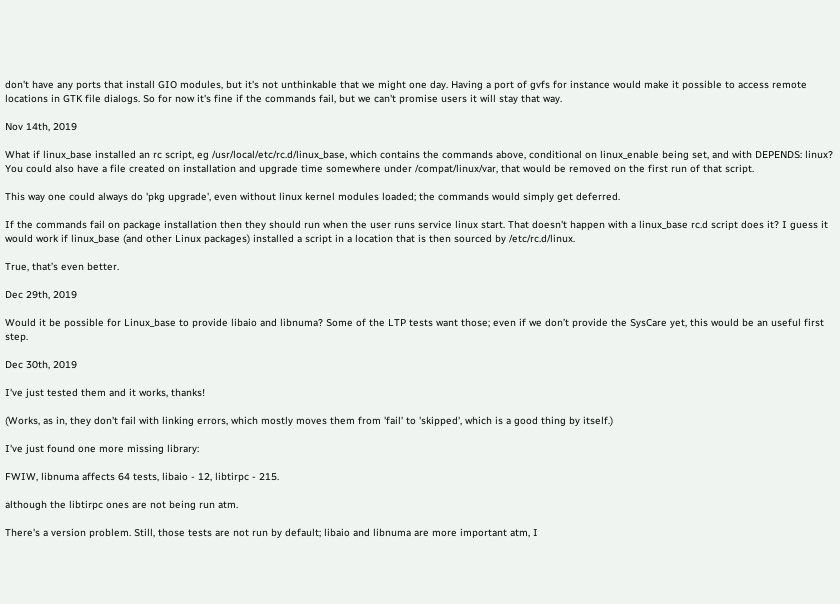don't have any ports that install GIO modules, but it's not unthinkable that we might one day. Having a port of gvfs for instance would make it possible to access remote locations in GTK file dialogs. So for now it's fine if the commands fail, but we can't promise users it will stay that way.

Nov 14th, 2019

What if linux_base installed an rc script, eg /usr/local/etc/rc.d/linux_base, which contains the commands above, conditional on linux_enable being set, and with DEPENDS: linux? You could also have a file created on installation and upgrade time somewhere under /compat/linux/var, that would be removed on the first run of that script.

This way one could always do 'pkg upgrade', even without linux kernel modules loaded; the commands would simply get deferred.

If the commands fail on package installation then they should run when the user runs service linux start. That doesn't happen with a linux_base rc.d script does it? I guess it would work if linux_base (and other Linux packages) installed a script in a location that is then sourced by /etc/rc.d/linux.

True, that’s even better.

Dec 29th, 2019

Would it be possible for Linux_base to provide libaio and libnuma? Some of the LTP tests want those; even if we don’t provide the SysCare yet, this would be an useful first step.

Dec 30th, 2019

I've just tested them and it works, thanks!

(Works, as in, they don't fail with linking errors, which mostly moves them from 'fail' to 'skipped', which is a good thing by itself.)

I've just found one more missing library:

FWIW, libnuma affects 64 tests, libaio - 12, libtirpc - 215.

although the libtirpc ones are not being run atm.

There's a version problem. Still, those tests are not run by default; libaio and libnuma are more important atm, I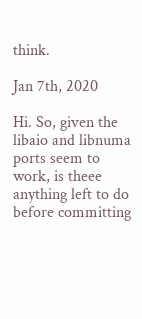think.

Jan 7th, 2020

Hi. So, given the libaio and libnuma ports seem to work, is theee anything left to do before committing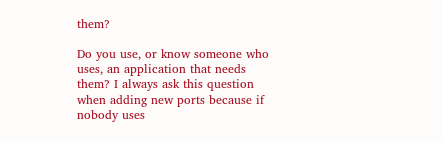them?

Do you use, or know someone who uses, an application that needs them? I always ask this question when adding new ports because if nobody uses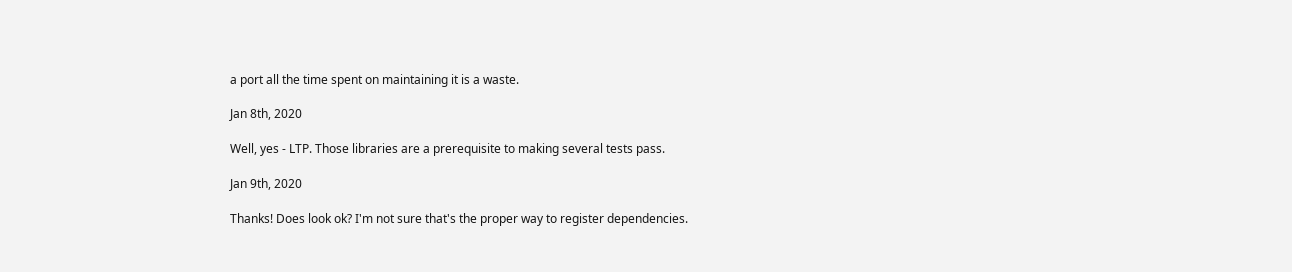a port all the time spent on maintaining it is a waste.

Jan 8th, 2020

Well, yes - LTP. Those libraries are a prerequisite to making several tests pass.

Jan 9th, 2020

Thanks! Does look ok? I'm not sure that's the proper way to register dependencies.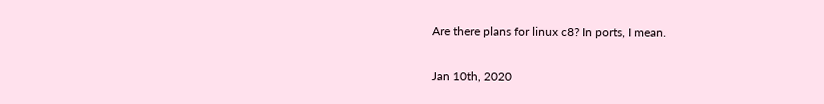Are there plans for linux c8? In ports, I mean.

Jan 10th, 2020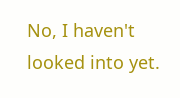No, I haven't looked into yet.